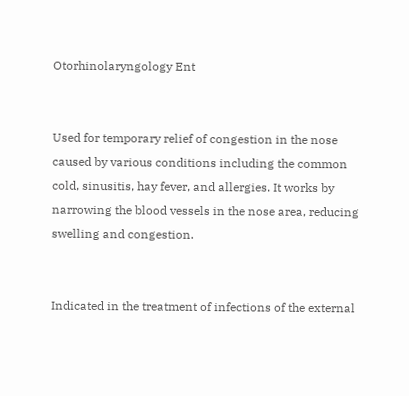Otorhinolaryngology Ent


Used for temporary relief of congestion in the nose caused by various conditions including the common cold, sinusitis, hay fever, and allergies. It works by narrowing the blood vessels in the nose area, reducing swelling and congestion.


Indicated in the treatment of infections of the external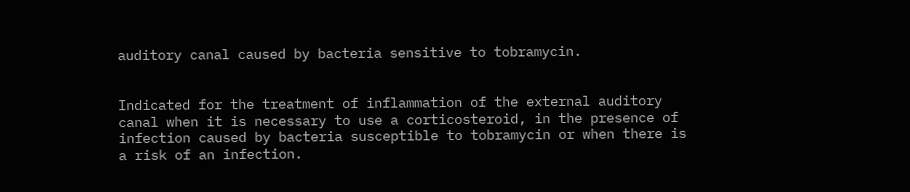auditory canal caused by bacteria sensitive to tobramycin.


Indicated for the treatment of inflammation of the external auditory canal when it is necessary to use a corticosteroid, in the presence of infection caused by bacteria susceptible to tobramycin or when there is a risk of an infection.